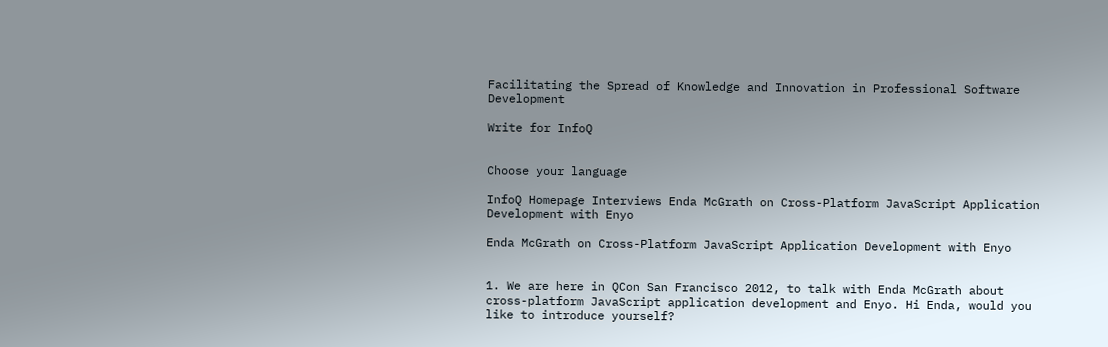Facilitating the Spread of Knowledge and Innovation in Professional Software Development

Write for InfoQ


Choose your language

InfoQ Homepage Interviews Enda McGrath on Cross-Platform JavaScript Application Development with Enyo

Enda McGrath on Cross-Platform JavaScript Application Development with Enyo


1. We are here in QCon San Francisco 2012, to talk with Enda McGrath about cross-platform JavaScript application development and Enyo. Hi Enda, would you like to introduce yourself?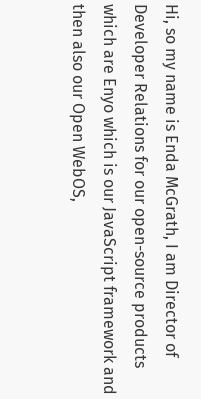Hi, so my name is Enda McGrath, I am Director of Developer Relations for our open-source products which are Enyo which is our JavaScript framework and then also our Open WebOS,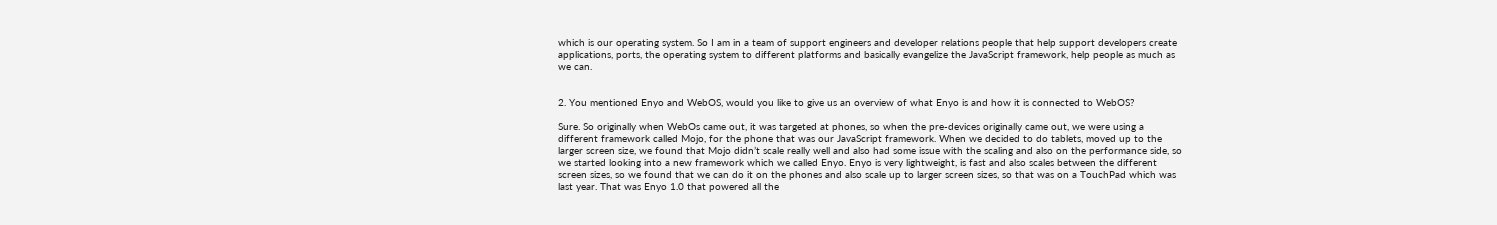which is our operating system. So I am in a team of support engineers and developer relations people that help support developers create applications, ports, the operating system to different platforms and basically evangelize the JavaScript framework, help people as much as we can.


2. You mentioned Enyo and WebOS, would you like to give us an overview of what Enyo is and how it is connected to WebOS?

Sure. So originally when WebOs came out, it was targeted at phones, so when the pre-devices originally came out, we were using a different framework called Mojo, for the phone that was our JavaScript framework. When we decided to do tablets, moved up to the larger screen size, we found that Mojo didn’t scale really well and also had some issue with the scaling and also on the performance side, so we started looking into a new framework which we called Enyo. Enyo is very lightweight, is fast and also scales between the different screen sizes, so we found that we can do it on the phones and also scale up to larger screen sizes, so that was on a TouchPad which was last year. That was Enyo 1.0 that powered all the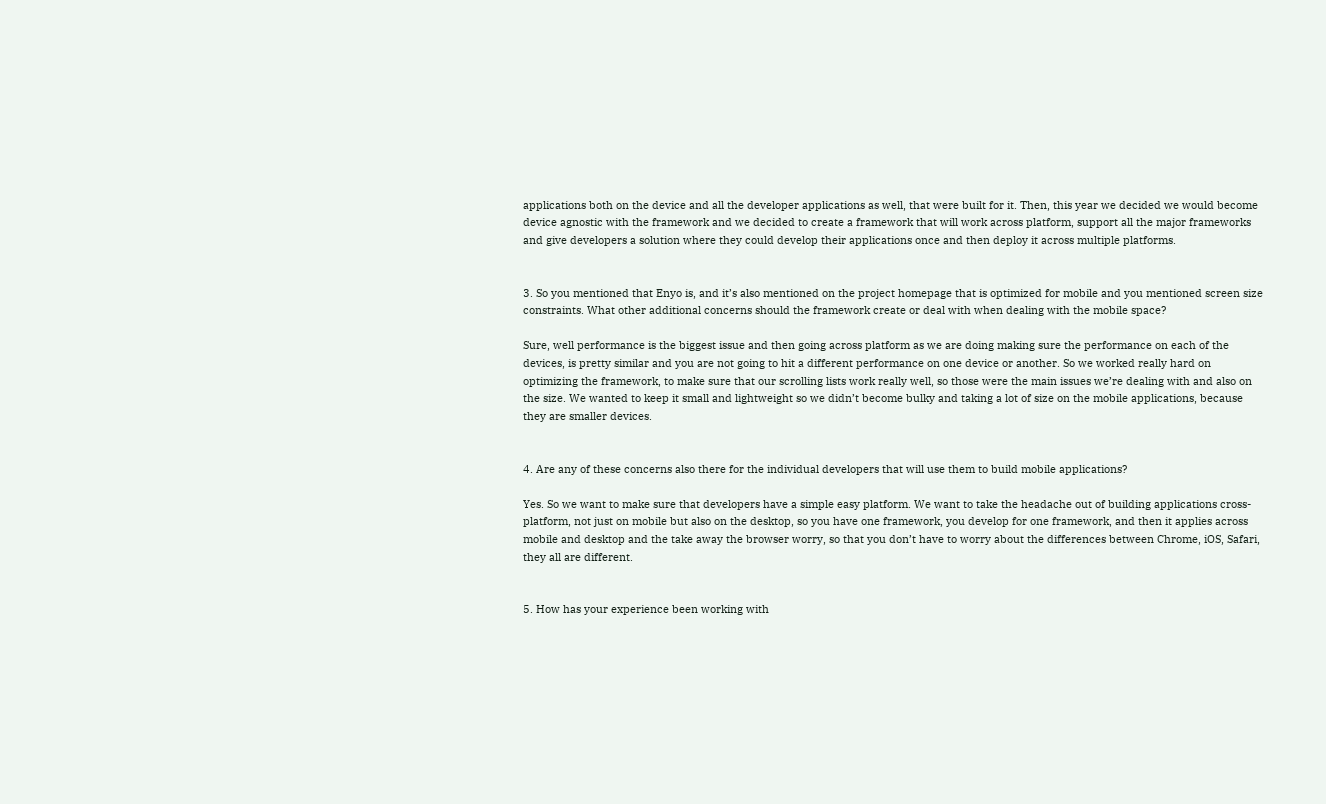applications both on the device and all the developer applications as well, that were built for it. Then, this year we decided we would become device agnostic with the framework and we decided to create a framework that will work across platform, support all the major frameworks and give developers a solution where they could develop their applications once and then deploy it across multiple platforms.


3. So you mentioned that Enyo is, and it’s also mentioned on the project homepage that is optimized for mobile and you mentioned screen size constraints. What other additional concerns should the framework create or deal with when dealing with the mobile space?

Sure, well performance is the biggest issue and then going across platform as we are doing making sure the performance on each of the devices, is pretty similar and you are not going to hit a different performance on one device or another. So we worked really hard on optimizing the framework, to make sure that our scrolling lists work really well, so those were the main issues we’re dealing with and also on the size. We wanted to keep it small and lightweight so we didn’t become bulky and taking a lot of size on the mobile applications, because they are smaller devices.


4. Are any of these concerns also there for the individual developers that will use them to build mobile applications?

Yes. So we want to make sure that developers have a simple easy platform. We want to take the headache out of building applications cross-platform, not just on mobile but also on the desktop, so you have one framework, you develop for one framework, and then it applies across mobile and desktop and the take away the browser worry, so that you don’t have to worry about the differences between Chrome, iOS, Safari, they all are different.


5. How has your experience been working with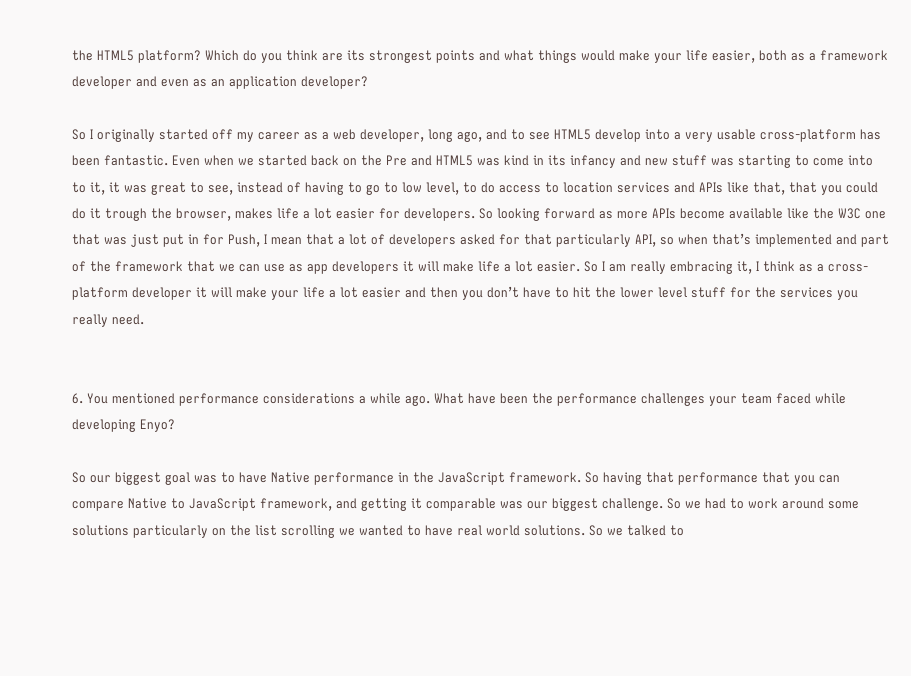the HTML5 platform? Which do you think are its strongest points and what things would make your life easier, both as a framework developer and even as an application developer?

So I originally started off my career as a web developer, long ago, and to see HTML5 develop into a very usable cross-platform has been fantastic. Even when we started back on the Pre and HTML5 was kind in its infancy and new stuff was starting to come into to it, it was great to see, instead of having to go to low level, to do access to location services and APIs like that, that you could do it trough the browser, makes life a lot easier for developers. So looking forward as more APIs become available like the W3C one that was just put in for Push, I mean that a lot of developers asked for that particularly API, so when that’s implemented and part of the framework that we can use as app developers it will make life a lot easier. So I am really embracing it, I think as a cross-platform developer it will make your life a lot easier and then you don’t have to hit the lower level stuff for the services you really need.


6. You mentioned performance considerations a while ago. What have been the performance challenges your team faced while developing Enyo?

So our biggest goal was to have Native performance in the JavaScript framework. So having that performance that you can compare Native to JavaScript framework, and getting it comparable was our biggest challenge. So we had to work around some solutions particularly on the list scrolling we wanted to have real world solutions. So we talked to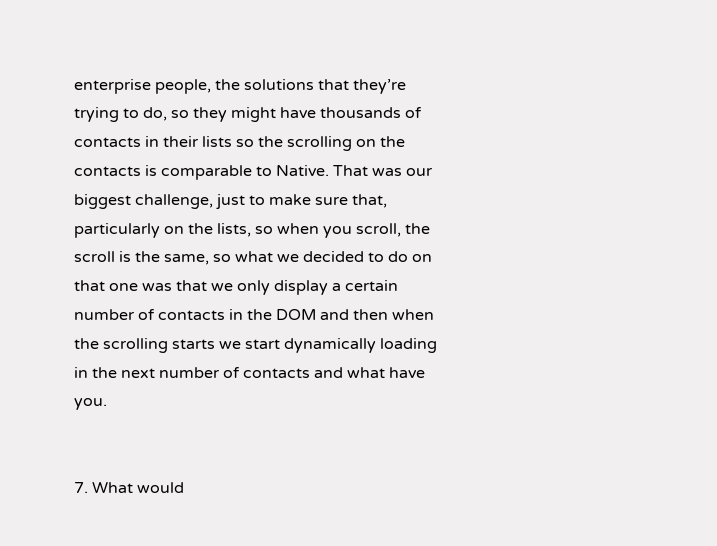enterprise people, the solutions that they’re trying to do, so they might have thousands of contacts in their lists so the scrolling on the contacts is comparable to Native. That was our biggest challenge, just to make sure that, particularly on the lists, so when you scroll, the scroll is the same, so what we decided to do on that one was that we only display a certain number of contacts in the DOM and then when the scrolling starts we start dynamically loading in the next number of contacts and what have you.


7. What would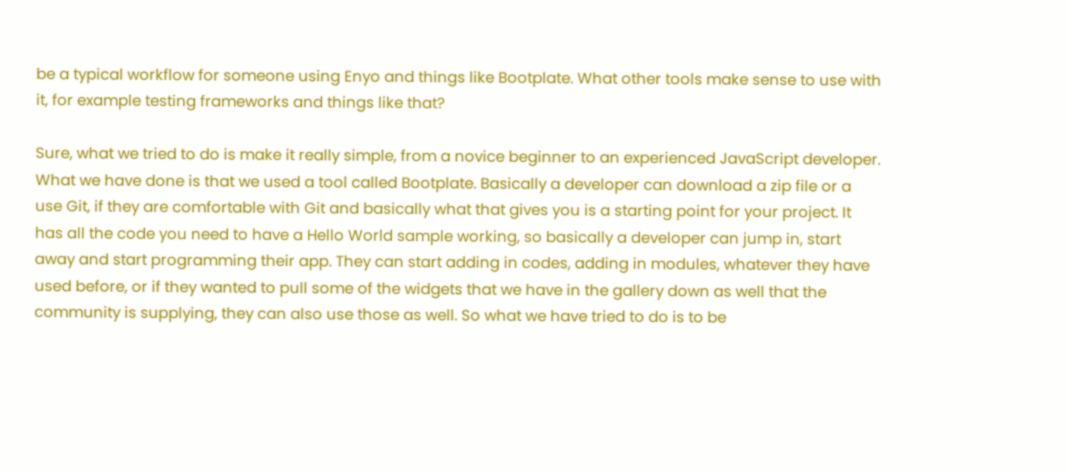be a typical workflow for someone using Enyo and things like Bootplate. What other tools make sense to use with it, for example testing frameworks and things like that?

Sure, what we tried to do is make it really simple, from a novice beginner to an experienced JavaScript developer. What we have done is that we used a tool called Bootplate. Basically a developer can download a zip file or a use Git, if they are comfortable with Git and basically what that gives you is a starting point for your project. It has all the code you need to have a Hello World sample working, so basically a developer can jump in, start away and start programming their app. They can start adding in codes, adding in modules, whatever they have used before, or if they wanted to pull some of the widgets that we have in the gallery down as well that the community is supplying, they can also use those as well. So what we have tried to do is to be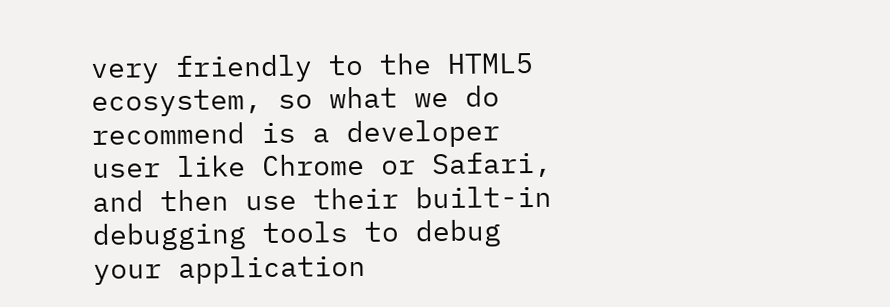very friendly to the HTML5 ecosystem, so what we do recommend is a developer user like Chrome or Safari, and then use their built-in debugging tools to debug your application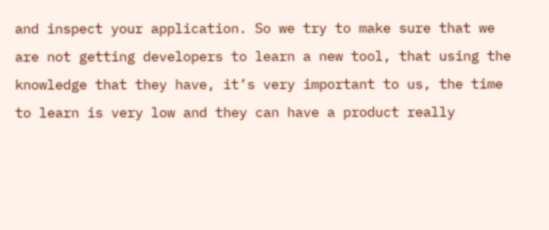and inspect your application. So we try to make sure that we are not getting developers to learn a new tool, that using the knowledge that they have, it’s very important to us, the time to learn is very low and they can have a product really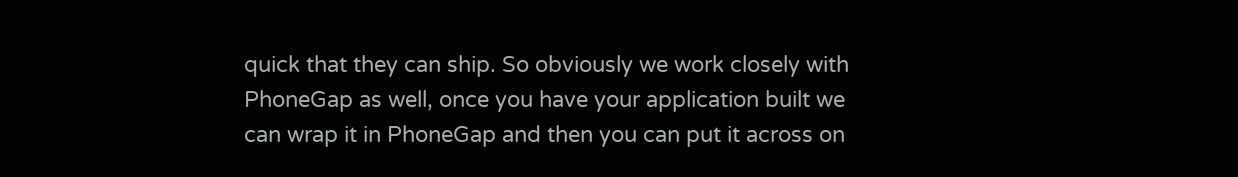quick that they can ship. So obviously we work closely with PhoneGap as well, once you have your application built we can wrap it in PhoneGap and then you can put it across on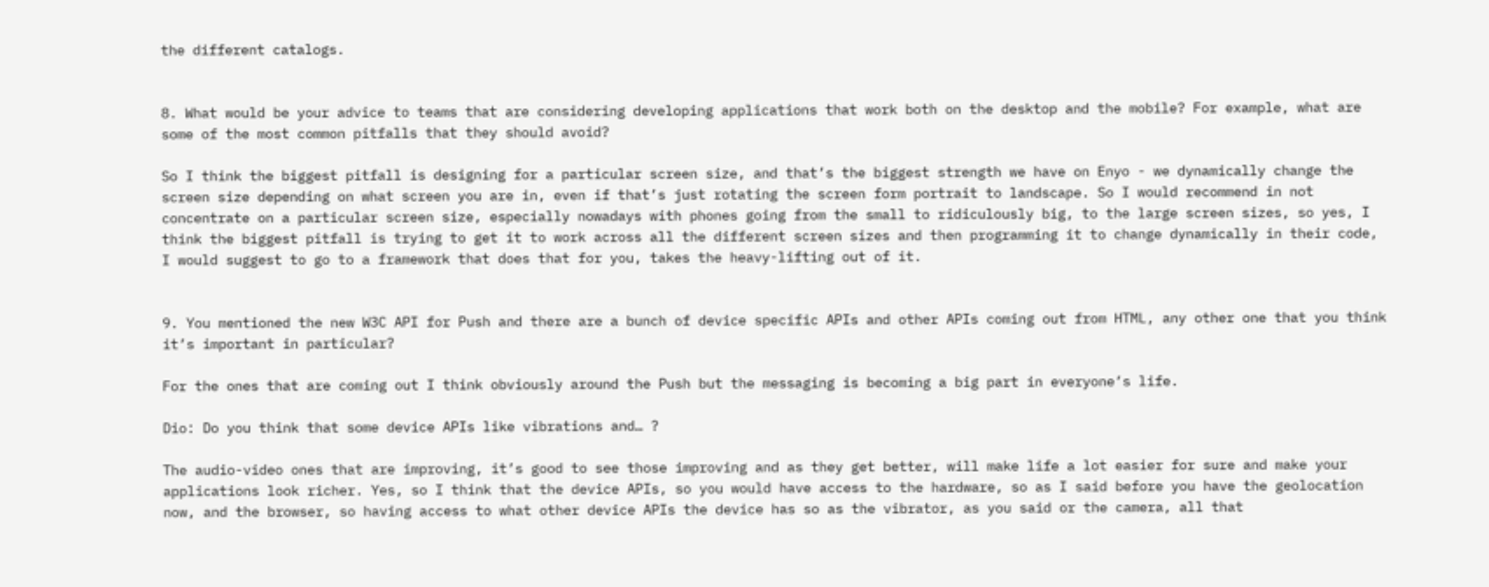the different catalogs.


8. What would be your advice to teams that are considering developing applications that work both on the desktop and the mobile? For example, what are some of the most common pitfalls that they should avoid?

So I think the biggest pitfall is designing for a particular screen size, and that’s the biggest strength we have on Enyo - we dynamically change the screen size depending on what screen you are in, even if that’s just rotating the screen form portrait to landscape. So I would recommend in not concentrate on a particular screen size, especially nowadays with phones going from the small to ridiculously big, to the large screen sizes, so yes, I think the biggest pitfall is trying to get it to work across all the different screen sizes and then programming it to change dynamically in their code, I would suggest to go to a framework that does that for you, takes the heavy-lifting out of it.


9. You mentioned the new W3C API for Push and there are a bunch of device specific APIs and other APIs coming out from HTML, any other one that you think it’s important in particular?

For the ones that are coming out I think obviously around the Push but the messaging is becoming a big part in everyone’s life.

Dio: Do you think that some device APIs like vibrations and… ?

The audio-video ones that are improving, it’s good to see those improving and as they get better, will make life a lot easier for sure and make your applications look richer. Yes, so I think that the device APIs, so you would have access to the hardware, so as I said before you have the geolocation now, and the browser, so having access to what other device APIs the device has so as the vibrator, as you said or the camera, all that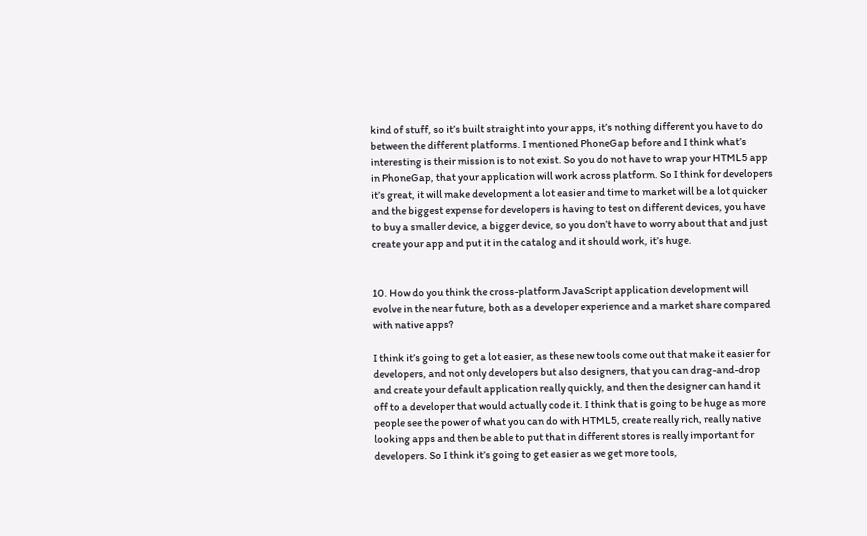kind of stuff, so it’s built straight into your apps, it’s nothing different you have to do between the different platforms. I mentioned PhoneGap before and I think what’s interesting is their mission is to not exist. So you do not have to wrap your HTML5 app in PhoneGap, that your application will work across platform. So I think for developers it’s great, it will make development a lot easier and time to market will be a lot quicker and the biggest expense for developers is having to test on different devices, you have to buy a smaller device, a bigger device, so you don’t have to worry about that and just create your app and put it in the catalog and it should work, it’s huge.


10. How do you think the cross-platform JavaScript application development will evolve in the near future, both as a developer experience and a market share compared with native apps?

I think it’s going to get a lot easier, as these new tools come out that make it easier for developers, and not only developers but also designers, that you can drag-and-drop and create your default application really quickly, and then the designer can hand it off to a developer that would actually code it. I think that is going to be huge as more people see the power of what you can do with HTML5, create really rich, really native looking apps and then be able to put that in different stores is really important for developers. So I think it’s going to get easier as we get more tools,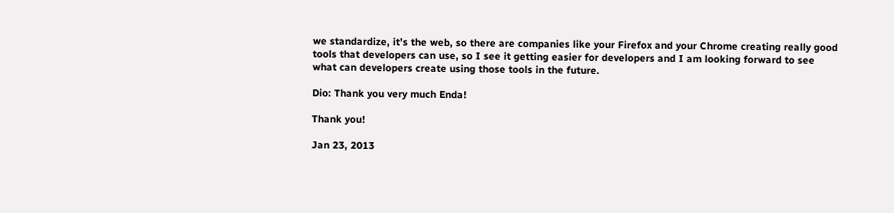we standardize, it’s the web, so there are companies like your Firefox and your Chrome creating really good tools that developers can use, so I see it getting easier for developers and I am looking forward to see what can developers create using those tools in the future.

Dio: Thank you very much Enda!

Thank you!

Jan 23, 2013